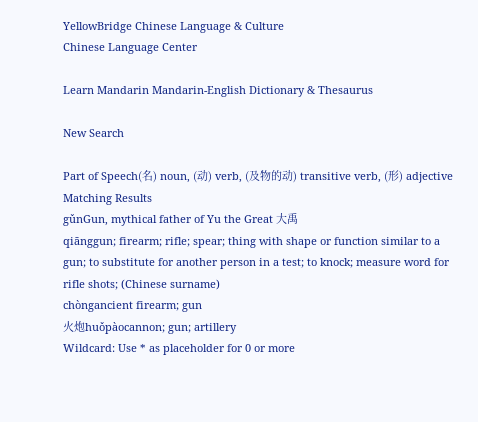YellowBridge Chinese Language & Culture
Chinese Language Center

Learn Mandarin Mandarin-English Dictionary & Thesaurus

New Search

Part of Speech(名) noun, (动) verb, (及物的动) transitive verb, (形) adjective
Matching Results
gǔnGun, mythical father of Yu the Great 大禹
qiānggun; firearm; rifle; spear; thing with shape or function similar to a gun; to substitute for another person in a test; to knock; measure word for rifle shots; (Chinese surname)
chòngancient firearm; gun
火炮huǒpàocannon; gun; artillery
Wildcard: Use * as placeholder for 0 or more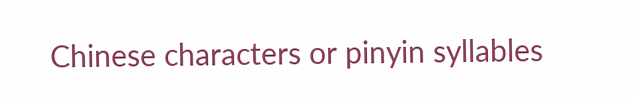Chinese characters or pinyin syllables